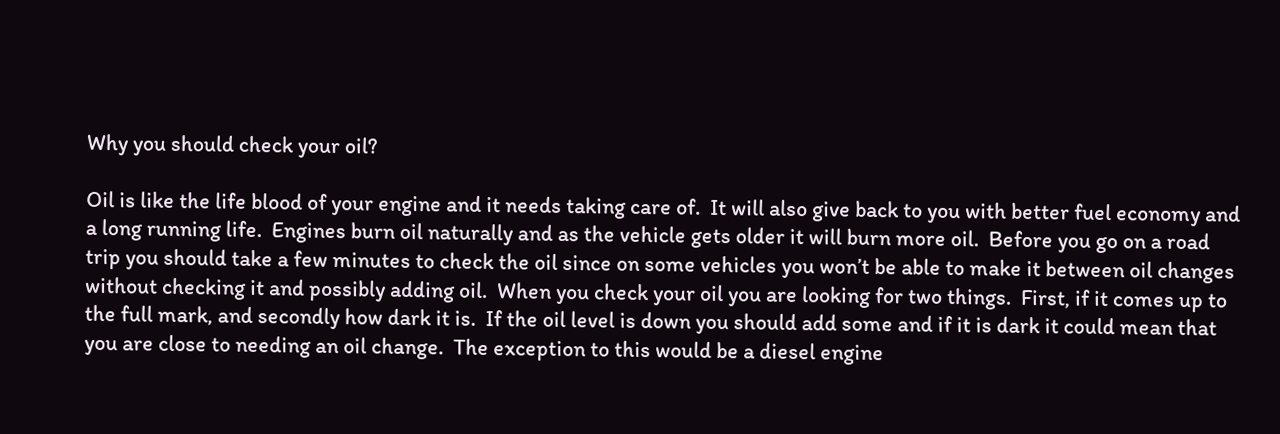Why you should check your oil?

Oil is like the life blood of your engine and it needs taking care of.  It will also give back to you with better fuel economy and a long running life.  Engines burn oil naturally and as the vehicle gets older it will burn more oil.  Before you go on a road trip you should take a few minutes to check the oil since on some vehicles you won’t be able to make it between oil changes without checking it and possibly adding oil.  When you check your oil you are looking for two things.  First, if it comes up to the full mark, and secondly how dark it is.  If the oil level is down you should add some and if it is dark it could mean that you are close to needing an oil change.  The exception to this would be a diesel engine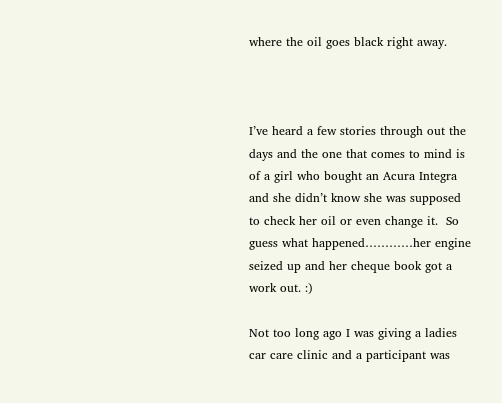where the oil goes black right away.



I’ve heard a few stories through out the days and the one that comes to mind is of a girl who bought an Acura Integra and she didn’t know she was supposed to check her oil or even change it.  So guess what happened…………her engine seized up and her cheque book got a work out. :)

Not too long ago I was giving a ladies car care clinic and a participant was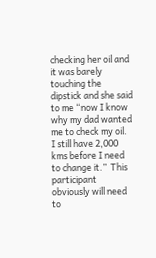checking her oil and it was barely touching the dipstick and she said to me “now I know why my dad wanted me to check my oil.  I still have 2,000 kms before I need to change it.”  This participant obviously will need to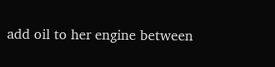add oil to her engine between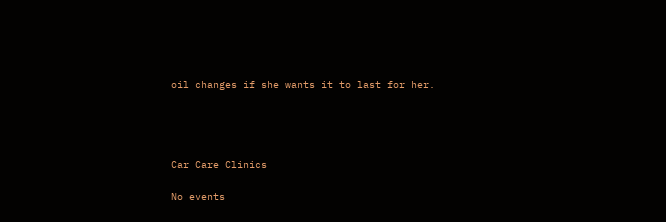oil changes if she wants it to last for her.




Car Care Clinics

No events